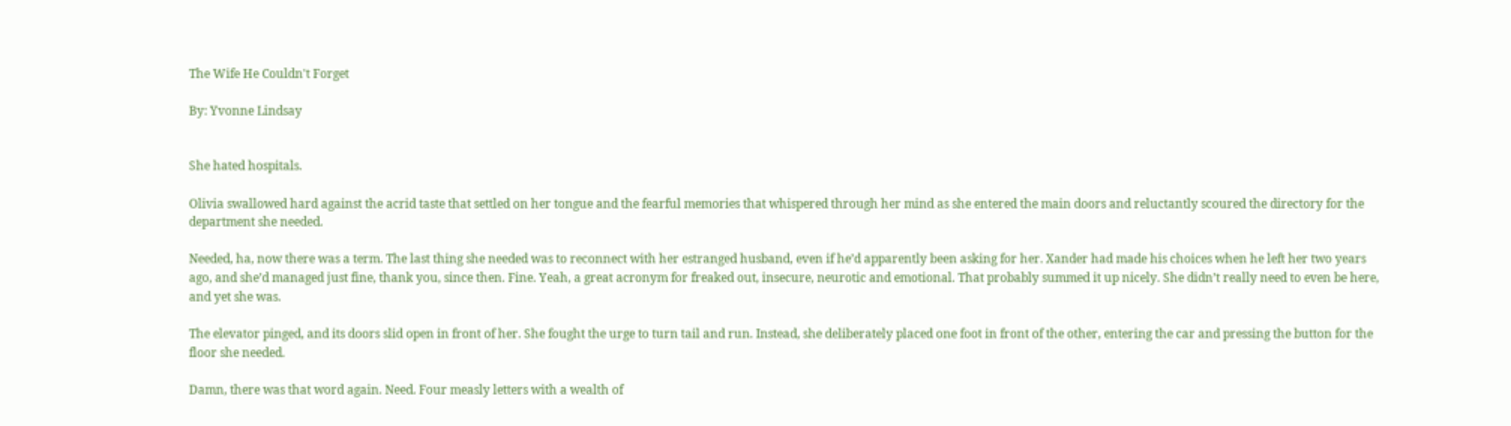The Wife He Couldn't Forget

By: Yvonne Lindsay


She hated hospitals.

Olivia swallowed hard against the acrid taste that settled on her tongue and the fearful memories that whispered through her mind as she entered the main doors and reluctantly scoured the directory for the department she needed.

Needed, ha, now there was a term. The last thing she needed was to reconnect with her estranged husband, even if he’d apparently been asking for her. Xander had made his choices when he left her two years ago, and she’d managed just fine, thank you, since then. Fine. Yeah, a great acronym for freaked out, insecure, neurotic and emotional. That probably summed it up nicely. She didn’t really need to even be here, and yet she was.

The elevator pinged, and its doors slid open in front of her. She fought the urge to turn tail and run. Instead, she deliberately placed one foot in front of the other, entering the car and pressing the button for the floor she needed.

Damn, there was that word again. Need. Four measly letters with a wealth of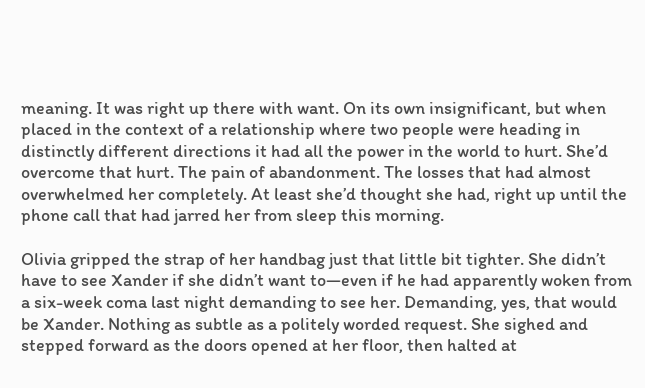meaning. It was right up there with want. On its own insignificant, but when placed in the context of a relationship where two people were heading in distinctly different directions it had all the power in the world to hurt. She’d overcome that hurt. The pain of abandonment. The losses that had almost overwhelmed her completely. At least she’d thought she had, right up until the phone call that had jarred her from sleep this morning.

Olivia gripped the strap of her handbag just that little bit tighter. She didn’t have to see Xander if she didn’t want to—even if he had apparently woken from a six-week coma last night demanding to see her. Demanding, yes, that would be Xander. Nothing as subtle as a politely worded request. She sighed and stepped forward as the doors opened at her floor, then halted at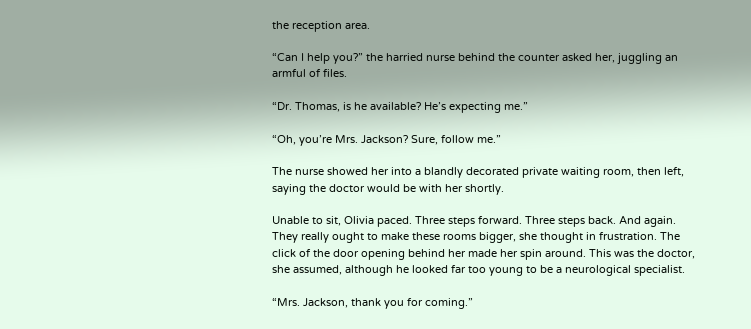the reception area.

“Can I help you?” the harried nurse behind the counter asked her, juggling an armful of files.

“Dr. Thomas, is he available? He’s expecting me.”

“Oh, you’re Mrs. Jackson? Sure, follow me.”

The nurse showed her into a blandly decorated private waiting room, then left, saying the doctor would be with her shortly.

Unable to sit, Olivia paced. Three steps forward. Three steps back. And again. They really ought to make these rooms bigger, she thought in frustration. The click of the door opening behind her made her spin around. This was the doctor, she assumed, although he looked far too young to be a neurological specialist.

“Mrs. Jackson, thank you for coming.”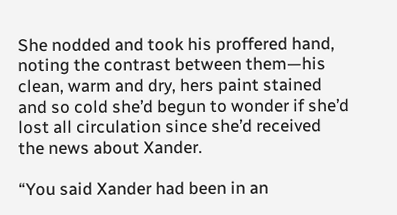She nodded and took his proffered hand, noting the contrast between them—his clean, warm and dry, hers paint stained and so cold she’d begun to wonder if she’d lost all circulation since she’d received the news about Xander.

“You said Xander had been in an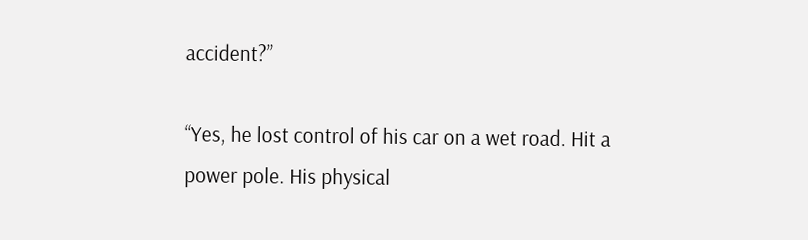accident?”

“Yes, he lost control of his car on a wet road. Hit a power pole. His physical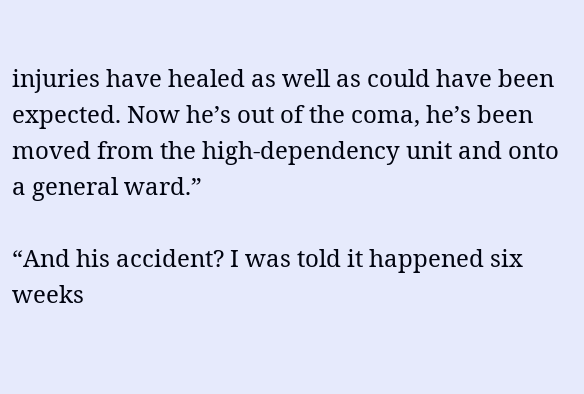injuries have healed as well as could have been expected. Now he’s out of the coma, he’s been moved from the high-dependency unit and onto a general ward.”

“And his accident? I was told it happened six weeks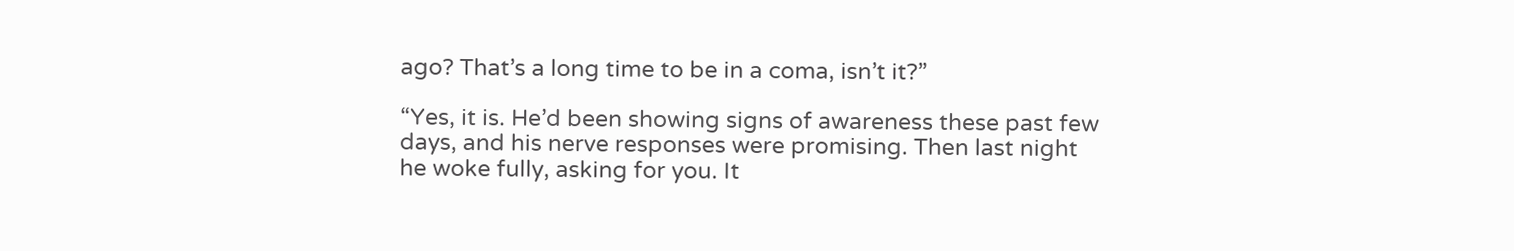ago? That’s a long time to be in a coma, isn’t it?”

“Yes, it is. He’d been showing signs of awareness these past few days, and his nerve responses were promising. Then last night he woke fully, asking for you. It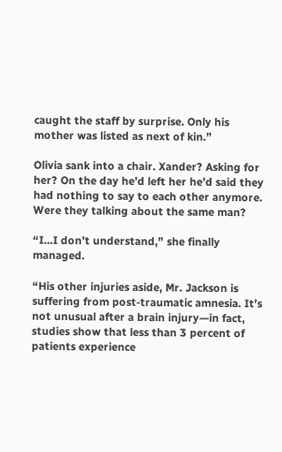caught the staff by surprise. Only his mother was listed as next of kin.”

Olivia sank into a chair. Xander? Asking for her? On the day he’d left her he’d said they had nothing to say to each other anymore. Were they talking about the same man?

“I...I don’t understand,” she finally managed.

“His other injuries aside, Mr. Jackson is suffering from post-traumatic amnesia. It’s not unusual after a brain injury—in fact, studies show that less than 3 percent of patients experience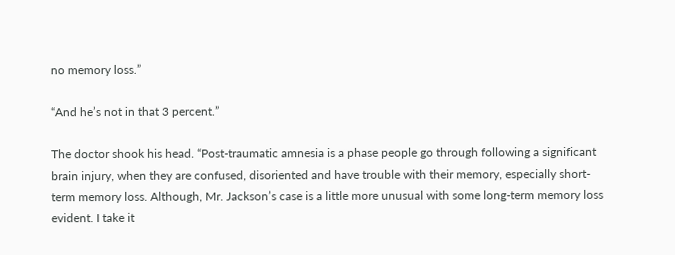no memory loss.”

“And he’s not in that 3 percent.”

The doctor shook his head. “Post-traumatic amnesia is a phase people go through following a significant brain injury, when they are confused, disoriented and have trouble with their memory, especially short-term memory loss. Although, Mr. Jackson’s case is a little more unusual with some long-term memory loss evident. I take it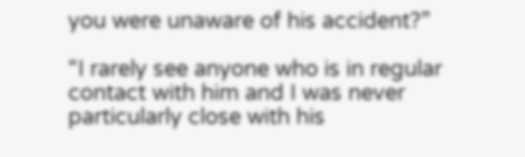you were unaware of his accident?”

“I rarely see anyone who is in regular contact with him and I was never particularly close with his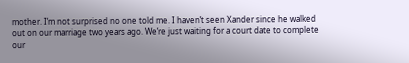mother. I’m not surprised no one told me. I haven’t seen Xander since he walked out on our marriage two years ago. We’re just waiting for a court date to complete our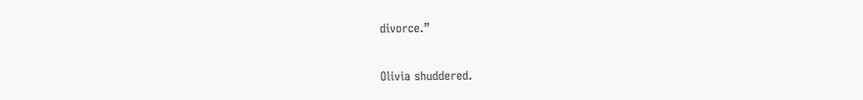divorce.”

Olivia shuddered.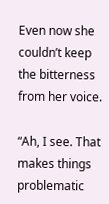Even now she couldn’t keep the bitterness from her voice.

“Ah, I see. That makes things problematic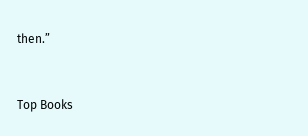then.”


Top Books